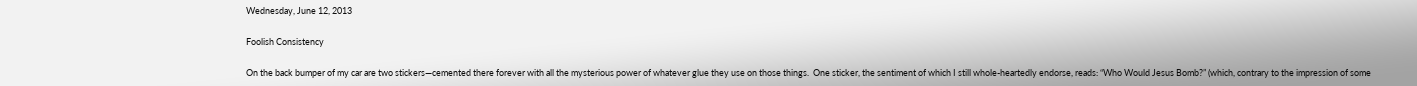Wednesday, June 12, 2013

Foolish Consistency

On the back bumper of my car are two stickers—cemented there forever with all the mysterious power of whatever glue they use on those things.  One sticker, the sentiment of which I still whole-heartedly endorse, reads: “Who Would Jesus Bomb?” (which, contrary to the impression of some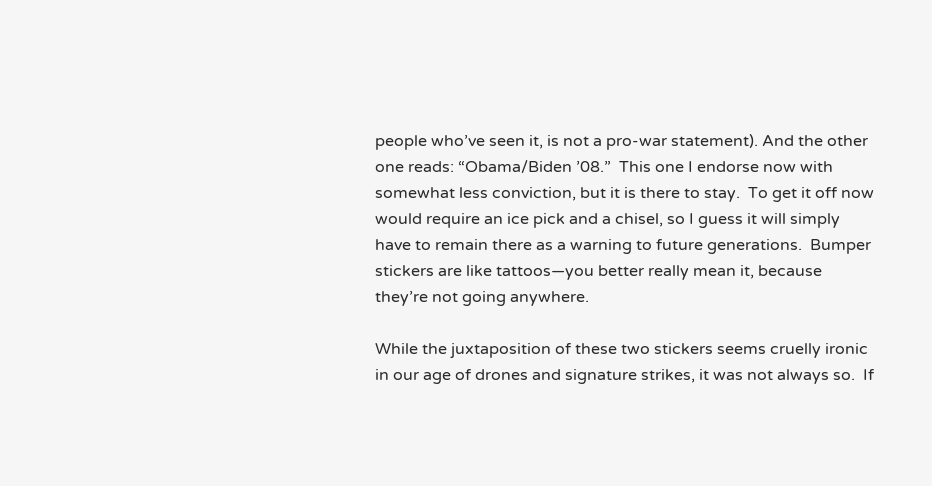people who’ve seen it, is not a pro-war statement). And the other one reads: “Obama/Biden ’08.”  This one I endorse now with somewhat less conviction, but it is there to stay.  To get it off now would require an ice pick and a chisel, so I guess it will simply have to remain there as a warning to future generations.  Bumper stickers are like tattoos—you better really mean it, because they’re not going anywhere.

While the juxtaposition of these two stickers seems cruelly ironic in our age of drones and signature strikes, it was not always so.  If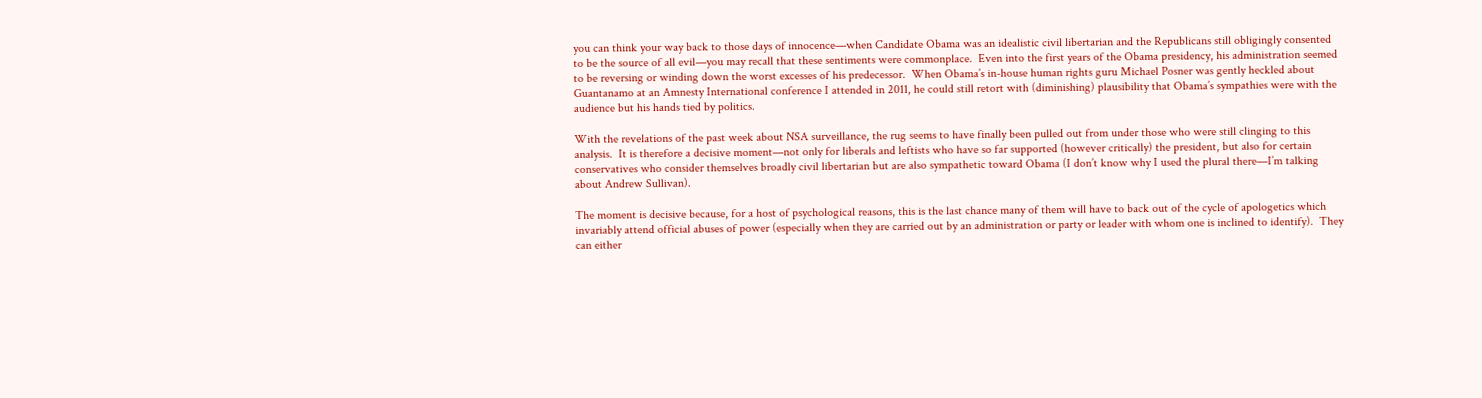you can think your way back to those days of innocence—when Candidate Obama was an idealistic civil libertarian and the Republicans still obligingly consented to be the source of all evil—you may recall that these sentiments were commonplace.  Even into the first years of the Obama presidency, his administration seemed to be reversing or winding down the worst excesses of his predecessor.  When Obama’s in-house human rights guru Michael Posner was gently heckled about Guantanamo at an Amnesty International conference I attended in 2011, he could still retort with (diminishing) plausibility that Obama’s sympathies were with the audience but his hands tied by politics.

With the revelations of the past week about NSA surveillance, the rug seems to have finally been pulled out from under those who were still clinging to this analysis.  It is therefore a decisive moment—not only for liberals and leftists who have so far supported (however critically) the president, but also for certain conservatives who consider themselves broadly civil libertarian but are also sympathetic toward Obama (I don’t know why I used the plural there—I’m talking about Andrew Sullivan).

The moment is decisive because, for a host of psychological reasons, this is the last chance many of them will have to back out of the cycle of apologetics which invariably attend official abuses of power (especially when they are carried out by an administration or party or leader with whom one is inclined to identify).  They can either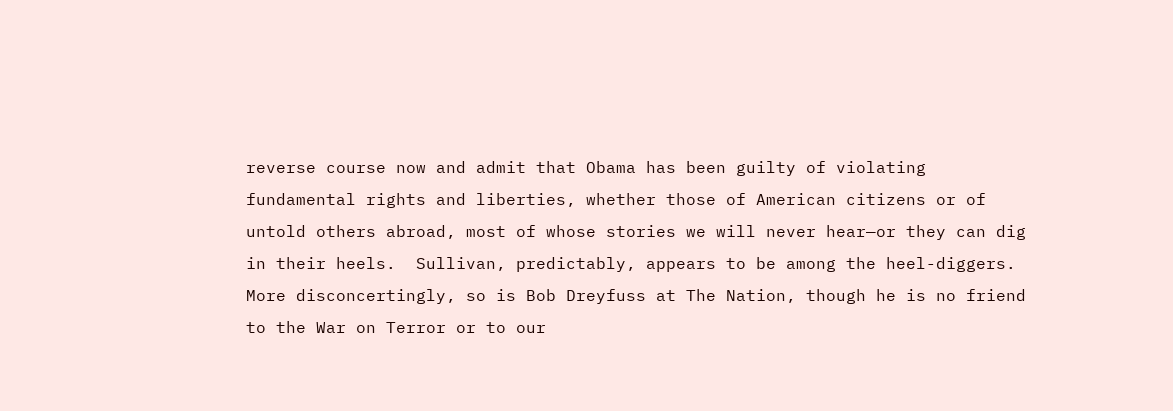reverse course now and admit that Obama has been guilty of violating fundamental rights and liberties, whether those of American citizens or of untold others abroad, most of whose stories we will never hear—or they can dig in their heels.  Sullivan, predictably, appears to be among the heel-diggers.  More disconcertingly, so is Bob Dreyfuss at The Nation, though he is no friend to the War on Terror or to our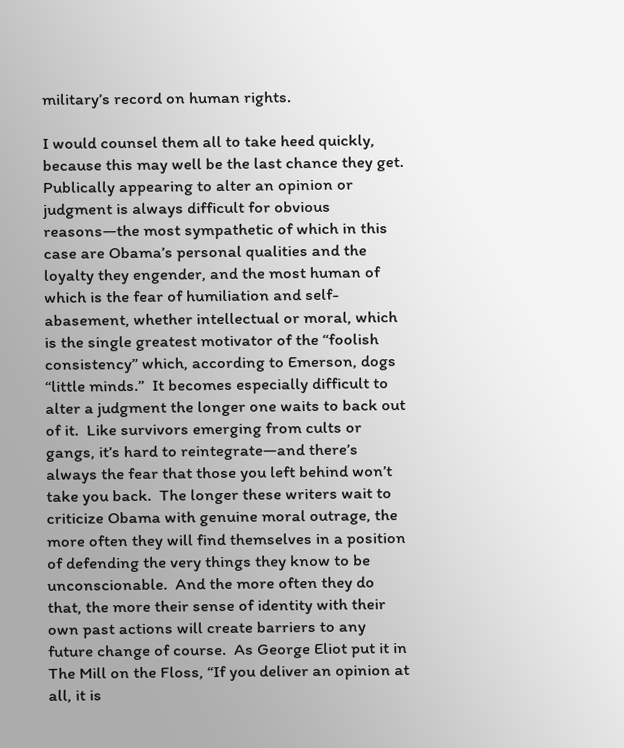military’s record on human rights.

I would counsel them all to take heed quickly, because this may well be the last chance they get.   Publically appearing to alter an opinion or judgment is always difficult for obvious reasons—the most sympathetic of which in this case are Obama’s personal qualities and the loyalty they engender, and the most human of which is the fear of humiliation and self-abasement, whether intellectual or moral, which is the single greatest motivator of the “foolish consistency” which, according to Emerson, dogs “little minds.”  It becomes especially difficult to alter a judgment the longer one waits to back out of it.  Like survivors emerging from cults or gangs, it’s hard to reintegrate—and there’s always the fear that those you left behind won’t take you back.  The longer these writers wait to criticize Obama with genuine moral outrage, the more often they will find themselves in a position of defending the very things they know to be unconscionable.  And the more often they do that, the more their sense of identity with their own past actions will create barriers to any future change of course.  As George Eliot put it in The Mill on the Floss, “If you deliver an opinion at all, it is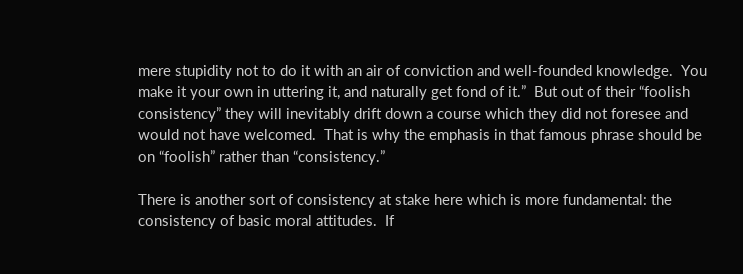mere stupidity not to do it with an air of conviction and well-founded knowledge.  You make it your own in uttering it, and naturally get fond of it.”  But out of their “foolish consistency” they will inevitably drift down a course which they did not foresee and would not have welcomed.  That is why the emphasis in that famous phrase should be on “foolish” rather than “consistency.”

There is another sort of consistency at stake here which is more fundamental: the consistency of basic moral attitudes.  If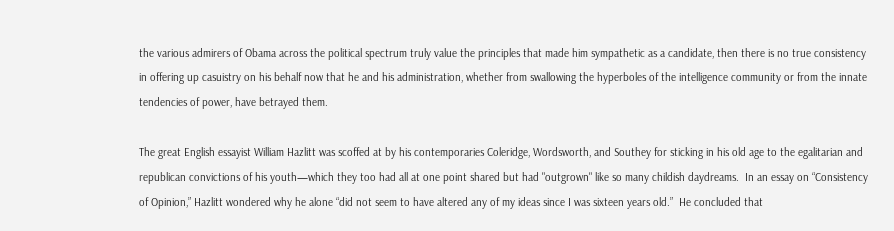the various admirers of Obama across the political spectrum truly value the principles that made him sympathetic as a candidate, then there is no true consistency in offering up casuistry on his behalf now that he and his administration, whether from swallowing the hyperboles of the intelligence community or from the innate tendencies of power, have betrayed them.

The great English essayist William Hazlitt was scoffed at by his contemporaries Coleridge, Wordsworth, and Southey for sticking in his old age to the egalitarian and republican convictions of his youth—which they too had all at one point shared but had "outgrown" like so many childish daydreams.  In an essay on “Consistency of Opinion,” Hazlitt wondered why he alone “did not seem to have altered any of my ideas since I was sixteen years old.”  He concluded that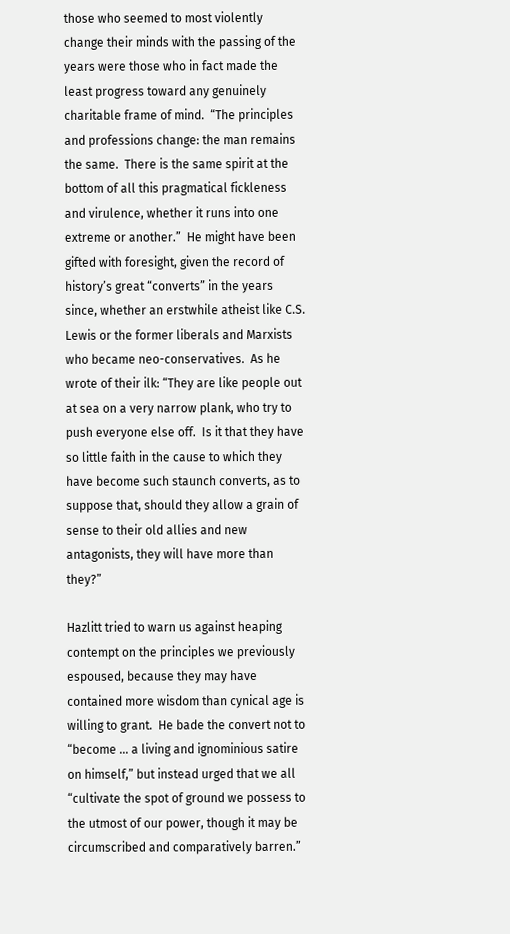those who seemed to most violently change their minds with the passing of the years were those who in fact made the least progress toward any genuinely charitable frame of mind.  “The principles and professions change: the man remains the same.  There is the same spirit at the bottom of all this pragmatical fickleness and virulence, whether it runs into one extreme or another.”  He might have been gifted with foresight, given the record of history’s great “converts” in the years since, whether an erstwhile atheist like C.S. Lewis or the former liberals and Marxists who became neo-conservatives.  As he wrote of their ilk: “They are like people out at sea on a very narrow plank, who try to push everyone else off.  Is it that they have so little faith in the cause to which they have become such staunch converts, as to suppose that, should they allow a grain of sense to their old allies and new antagonists, they will have more than they?”

Hazlitt tried to warn us against heaping contempt on the principles we previously espoused, because they may have contained more wisdom than cynical age is willing to grant.  He bade the convert not to “become ... a living and ignominious satire on himself,” but instead urged that we all “cultivate the spot of ground we possess to the utmost of our power, though it may be circumscribed and comparatively barren.”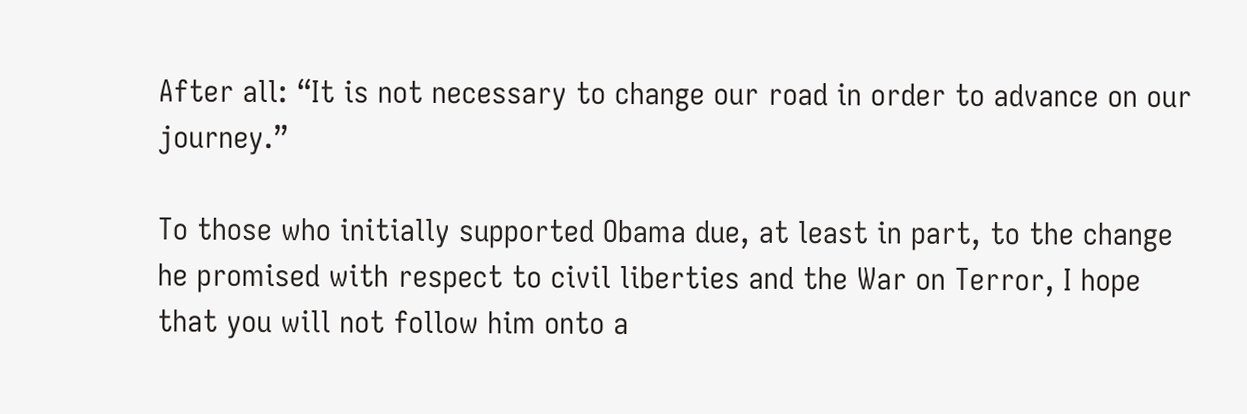After all: “It is not necessary to change our road in order to advance on our journey.”

To those who initially supported Obama due, at least in part, to the change he promised with respect to civil liberties and the War on Terror, I hope that you will not follow him onto a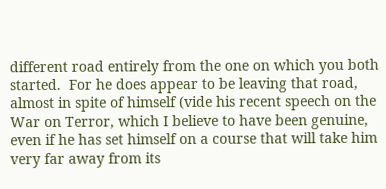different road entirely from the one on which you both started.  For he does appear to be leaving that road, almost in spite of himself (vide his recent speech on the War on Terror, which I believe to have been genuine, even if he has set himself on a course that will take him very far away from its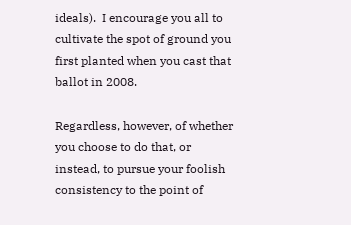ideals).  I encourage you all to cultivate the spot of ground you first planted when you cast that ballot in 2008.

Regardless, however, of whether you choose to do that, or instead, to pursue your foolish consistency to the point of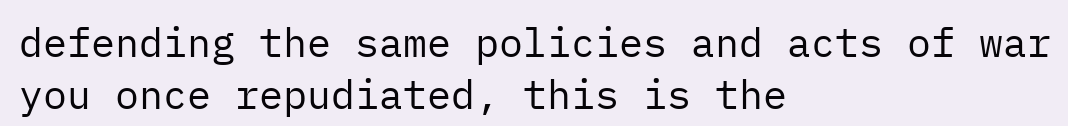defending the same policies and acts of war you once repudiated, this is the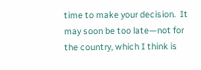time to make your decision.  It may soon be too late—not for the country, which I think is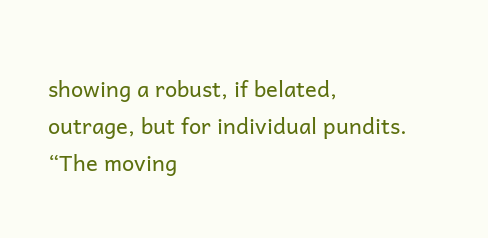showing a robust, if belated, outrage, but for individual pundits.  “The moving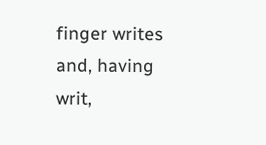finger writes and, having writ,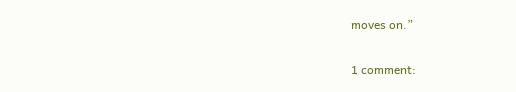moves on.”

1 comment: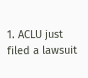1. ACLU just filed a lawsuit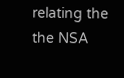relating the the NSA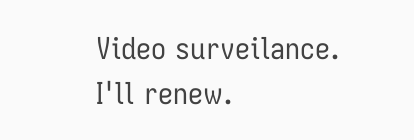Video surveilance. I'll renew.